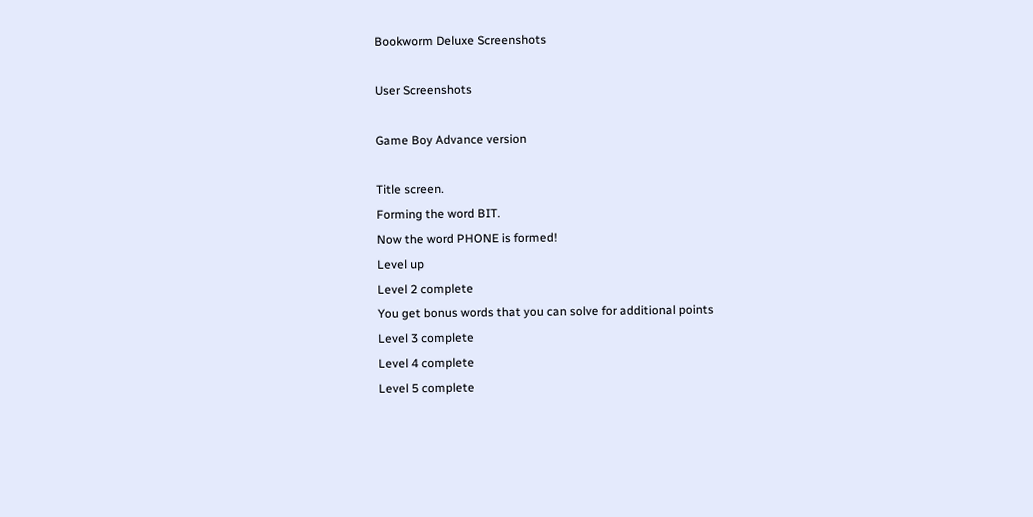Bookworm Deluxe Screenshots

User Screenshots

Game Boy Advance version

Title screen.
Forming the word BIT.
Now the word PHONE is formed!
Level up
Level 2 complete
You get bonus words that you can solve for additional points
Level 3 complete
Level 4 complete
Level 5 complete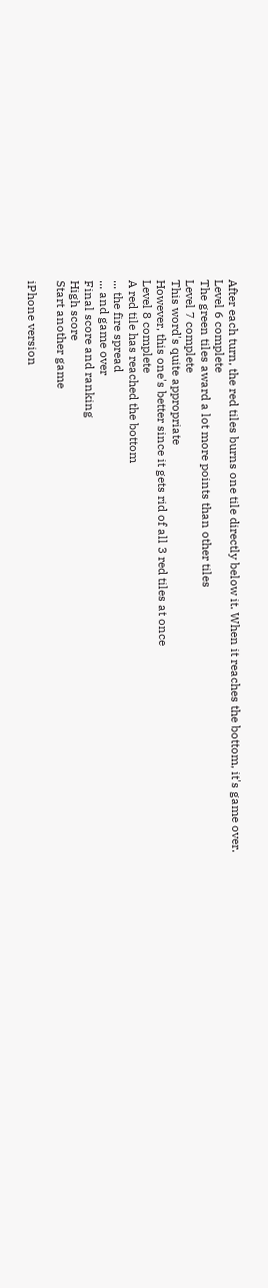After each turn, the red tiles burns one tile directly below it. When it reaches the bottom, it's game over.
Level 6 complete
The green tiles award a lot more points than other tiles
Level 7 complete
This word's quite appropriate
However, this one's better since it gets rid of all 3 red tiles at once
Level 8 complete
A red tile has reached the bottom
... the fire spread
... and game over
Final score and ranking
High score
Start another game

iPhone version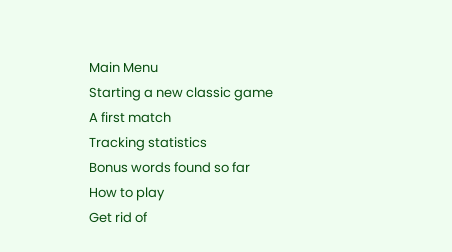Main Menu
Starting a new classic game
A first match
Tracking statistics
Bonus words found so far
How to play
Get rid of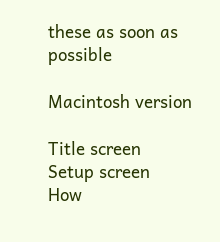these as soon as possible

Macintosh version

Title screen
Setup screen
How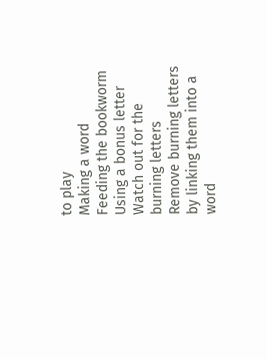to play
Making a word
Feeding the bookworm
Using a bonus letter
Watch out for the burning letters
Remove burning letters by linking them into a word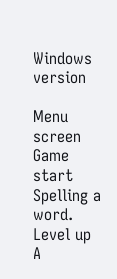Windows version

Menu screen
Game start
Spelling a word.
Level up
A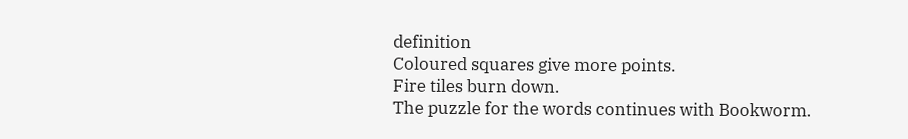definition
Coloured squares give more points.
Fire tiles burn down.
The puzzle for the words continues with Bookworm.